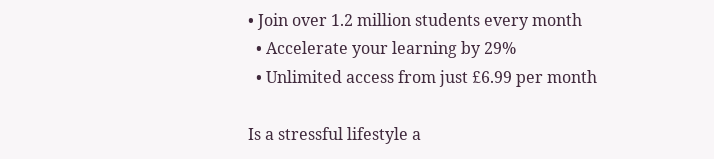• Join over 1.2 million students every month
  • Accelerate your learning by 29%
  • Unlimited access from just £6.99 per month

Is a stressful lifestyle a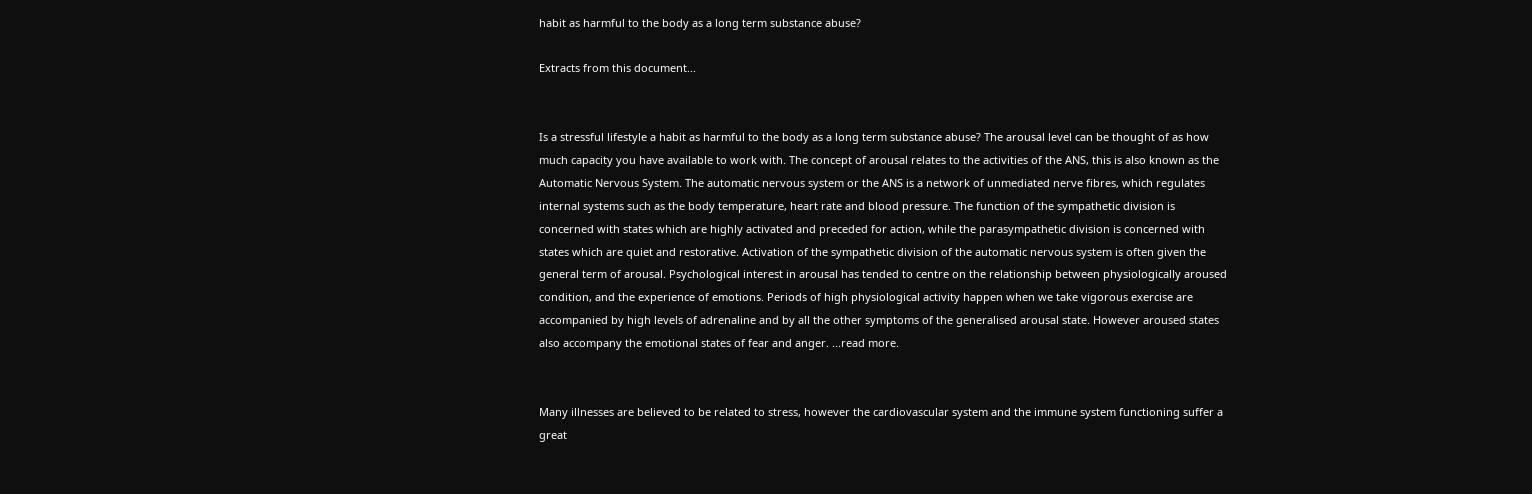habit as harmful to the body as a long term substance abuse?

Extracts from this document...


Is a stressful lifestyle a habit as harmful to the body as a long term substance abuse? The arousal level can be thought of as how much capacity you have available to work with. The concept of arousal relates to the activities of the ANS, this is also known as the Automatic Nervous System. The automatic nervous system or the ANS is a network of unmediated nerve fibres, which regulates internal systems such as the body temperature, heart rate and blood pressure. The function of the sympathetic division is concerned with states which are highly activated and preceded for action, while the parasympathetic division is concerned with states which are quiet and restorative. Activation of the sympathetic division of the automatic nervous system is often given the general term of arousal. Psychological interest in arousal has tended to centre on the relationship between physiologically aroused condition, and the experience of emotions. Periods of high physiological activity happen when we take vigorous exercise are accompanied by high levels of adrenaline and by all the other symptoms of the generalised arousal state. However aroused states also accompany the emotional states of fear and anger. ...read more.


Many illnesses are believed to be related to stress, however the cardiovascular system and the immune system functioning suffer a great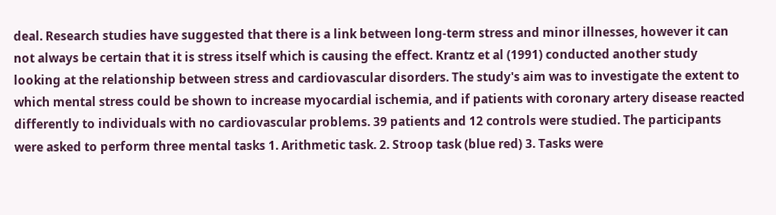deal. Research studies have suggested that there is a link between long-term stress and minor illnesses, however it can not always be certain that it is stress itself which is causing the effect. Krantz et al (1991) conducted another study looking at the relationship between stress and cardiovascular disorders. The study's aim was to investigate the extent to which mental stress could be shown to increase myocardial ischemia, and if patients with coronary artery disease reacted differently to individuals with no cardiovascular problems. 39 patients and 12 controls were studied. The participants were asked to perform three mental tasks 1. Arithmetic task. 2. Stroop task (blue red) 3. Tasks were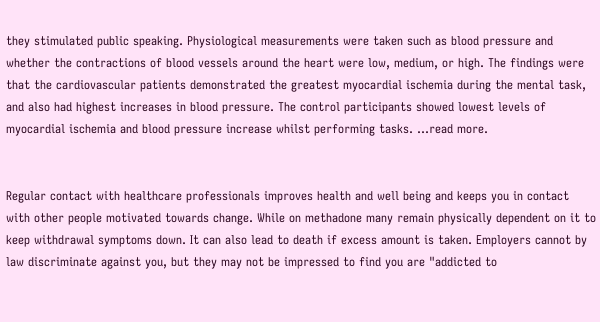they stimulated public speaking. Physiological measurements were taken such as blood pressure and whether the contractions of blood vessels around the heart were low, medium, or high. The findings were that the cardiovascular patients demonstrated the greatest myocardial ischemia during the mental task, and also had highest increases in blood pressure. The control participants showed lowest levels of myocardial ischemia and blood pressure increase whilst performing tasks. ...read more.


Regular contact with healthcare professionals improves health and well being and keeps you in contact with other people motivated towards change. While on methadone many remain physically dependent on it to keep withdrawal symptoms down. It can also lead to death if excess amount is taken. Employers cannot by law discriminate against you, but they may not be impressed to find you are "addicted to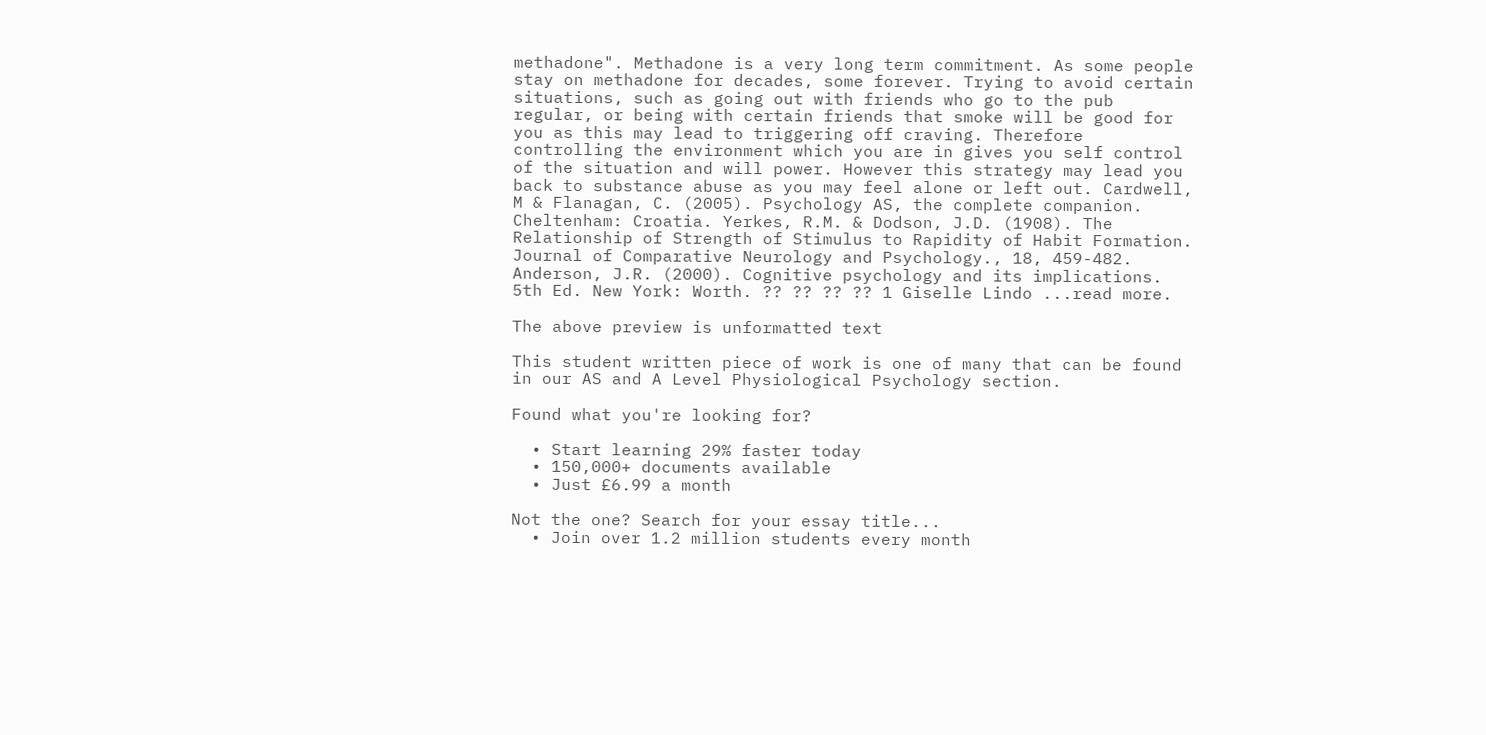methadone". Methadone is a very long term commitment. As some people stay on methadone for decades, some forever. Trying to avoid certain situations, such as going out with friends who go to the pub regular, or being with certain friends that smoke will be good for you as this may lead to triggering off craving. Therefore controlling the environment which you are in gives you self control of the situation and will power. However this strategy may lead you back to substance abuse as you may feel alone or left out. Cardwell, M & Flanagan, C. (2005). Psychology AS, the complete companion. Cheltenham: Croatia. Yerkes, R.M. & Dodson, J.D. (1908). The Relationship of Strength of Stimulus to Rapidity of Habit Formation. Journal of Comparative Neurology and Psychology., 18, 459-482. Anderson, J.R. (2000). Cognitive psychology and its implications. 5th Ed. New York: Worth. ?? ?? ?? ?? 1 Giselle Lindo ...read more.

The above preview is unformatted text

This student written piece of work is one of many that can be found in our AS and A Level Physiological Psychology section.

Found what you're looking for?

  • Start learning 29% faster today
  • 150,000+ documents available
  • Just £6.99 a month

Not the one? Search for your essay title...
  • Join over 1.2 million students every month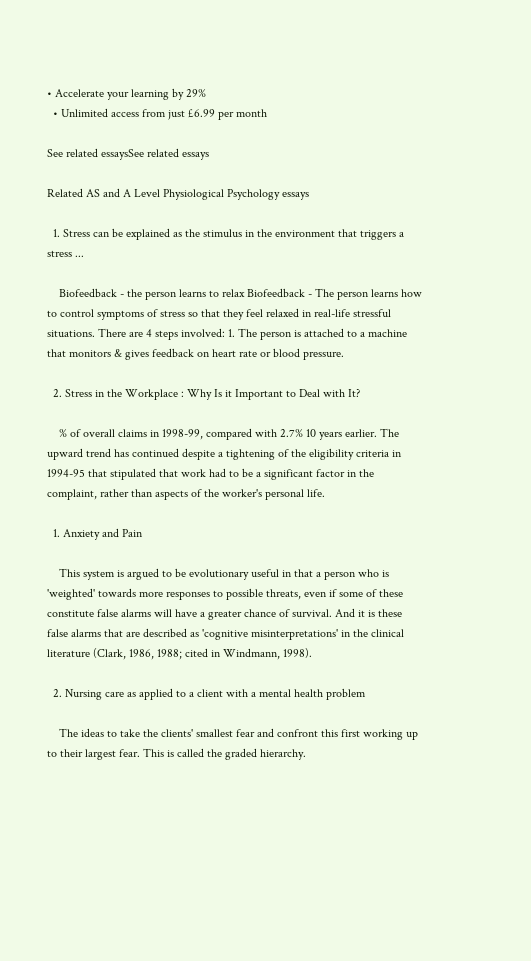• Accelerate your learning by 29%
  • Unlimited access from just £6.99 per month

See related essaysSee related essays

Related AS and A Level Physiological Psychology essays

  1. Stress can be explained as the stimulus in the environment that triggers a stress ...

    Biofeedback - the person learns to relax Biofeedback - The person learns how to control symptoms of stress so that they feel relaxed in real-life stressful situations. There are 4 steps involved: 1. The person is attached to a machine that monitors & gives feedback on heart rate or blood pressure.

  2. Stress in the Workplace : Why Is it Important to Deal with It?

    % of overall claims in 1998-99, compared with 2.7% 10 years earlier. The upward trend has continued despite a tightening of the eligibility criteria in 1994-95 that stipulated that work had to be a significant factor in the complaint, rather than aspects of the worker's personal life.

  1. Anxiety and Pain

    This system is argued to be evolutionary useful in that a person who is 'weighted' towards more responses to possible threats, even if some of these constitute false alarms will have a greater chance of survival. And it is these false alarms that are described as 'cognitive misinterpretations' in the clinical literature (Clark, 1986, 1988; cited in Windmann, 1998).

  2. Nursing care as applied to a client with a mental health problem

    The ideas to take the clients' smallest fear and confront this first working up to their largest fear. This is called the graded hierarchy.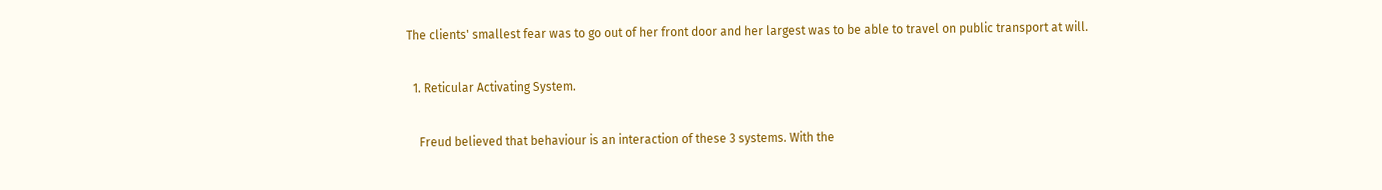The clients' smallest fear was to go out of her front door and her largest was to be able to travel on public transport at will.

  1. Reticular Activating System.

    Freud believed that behaviour is an interaction of these 3 systems. With the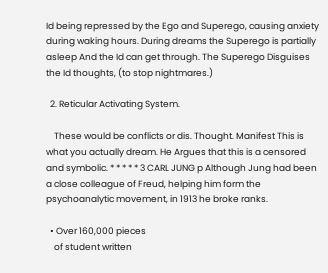Id being repressed by the Ego and Superego, causing anxiety during waking hours. During dreams the Superego is partially asleep And the Id can get through. The Superego Disguises the Id thoughts, (to stop nightmares.)

  2. Reticular Activating System.

    These would be conflicts or dis. Thought. Manifest This is what you actually dream. He Argues that this is a censored and symbolic. * * * * * 3 CARL JUNG p Although Jung had been a close colleague of Freud, helping him form the psychoanalytic movement, in 1913 he broke ranks.

  • Over 160,000 pieces
    of student written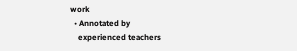work
  • Annotated by
    experienced teachers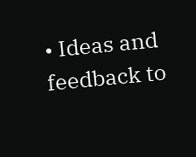• Ideas and feedback to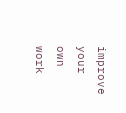improve your own work